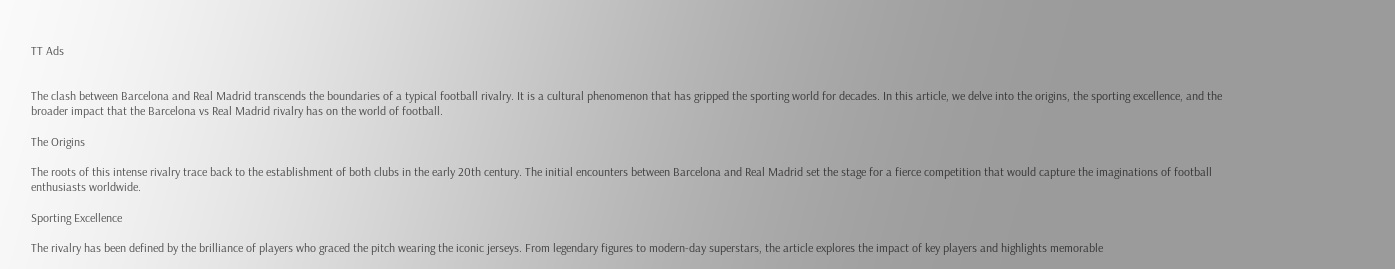TT Ads


The clash between Barcelona and Real Madrid transcends the boundaries of a typical football rivalry. It is a cultural phenomenon that has gripped the sporting world for decades. In this article, we delve into the origins, the sporting excellence, and the broader impact that the Barcelona vs Real Madrid rivalry has on the world of football.

The Origins

The roots of this intense rivalry trace back to the establishment of both clubs in the early 20th century. The initial encounters between Barcelona and Real Madrid set the stage for a fierce competition that would capture the imaginations of football enthusiasts worldwide.

Sporting Excellence

The rivalry has been defined by the brilliance of players who graced the pitch wearing the iconic jerseys. From legendary figures to modern-day superstars, the article explores the impact of key players and highlights memorable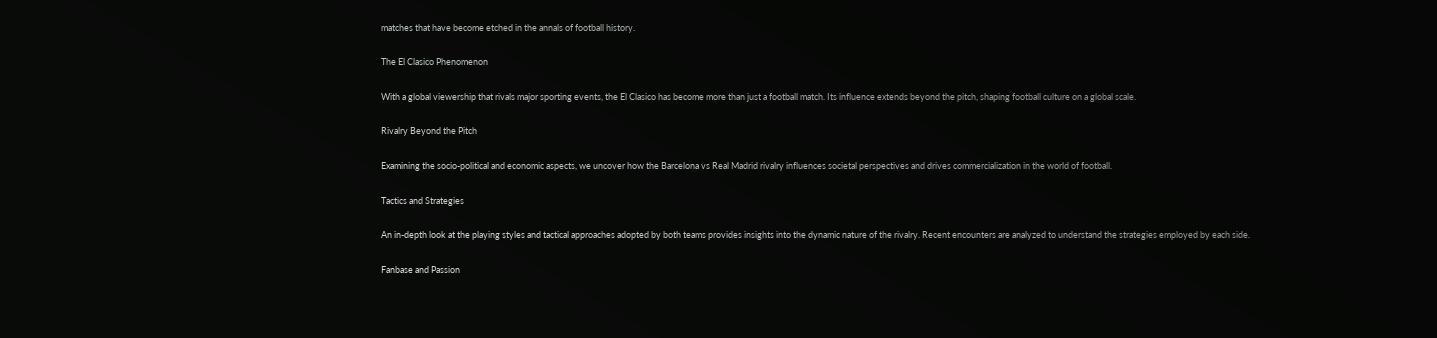matches that have become etched in the annals of football history.

The El Clasico Phenomenon

With a global viewership that rivals major sporting events, the El Clasico has become more than just a football match. Its influence extends beyond the pitch, shaping football culture on a global scale.

Rivalry Beyond the Pitch

Examining the socio-political and economic aspects, we uncover how the Barcelona vs Real Madrid rivalry influences societal perspectives and drives commercialization in the world of football.

Tactics and Strategies

An in-depth look at the playing styles and tactical approaches adopted by both teams provides insights into the dynamic nature of the rivalry. Recent encounters are analyzed to understand the strategies employed by each side.

Fanbase and Passion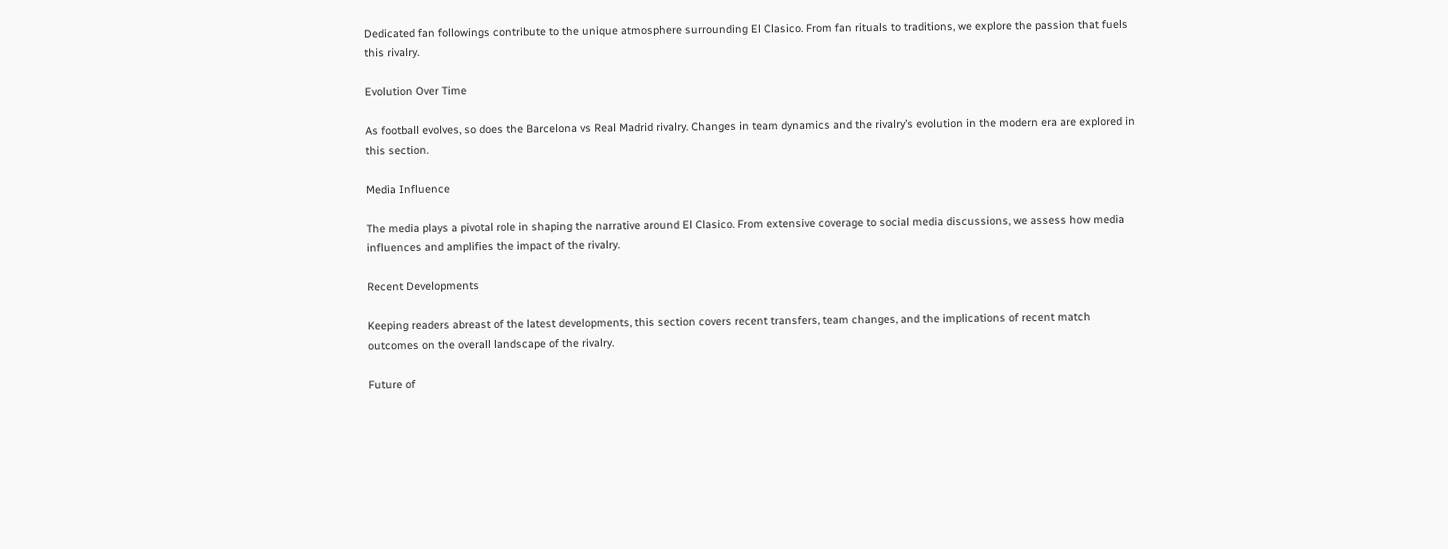Dedicated fan followings contribute to the unique atmosphere surrounding El Clasico. From fan rituals to traditions, we explore the passion that fuels this rivalry.

Evolution Over Time

As football evolves, so does the Barcelona vs Real Madrid rivalry. Changes in team dynamics and the rivalry’s evolution in the modern era are explored in this section.

Media Influence

The media plays a pivotal role in shaping the narrative around El Clasico. From extensive coverage to social media discussions, we assess how media influences and amplifies the impact of the rivalry.

Recent Developments

Keeping readers abreast of the latest developments, this section covers recent transfers, team changes, and the implications of recent match outcomes on the overall landscape of the rivalry.

Future of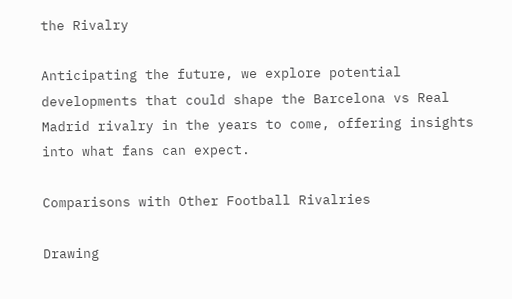the Rivalry

Anticipating the future, we explore potential developments that could shape the Barcelona vs Real Madrid rivalry in the years to come, offering insights into what fans can expect.

Comparisons with Other Football Rivalries

Drawing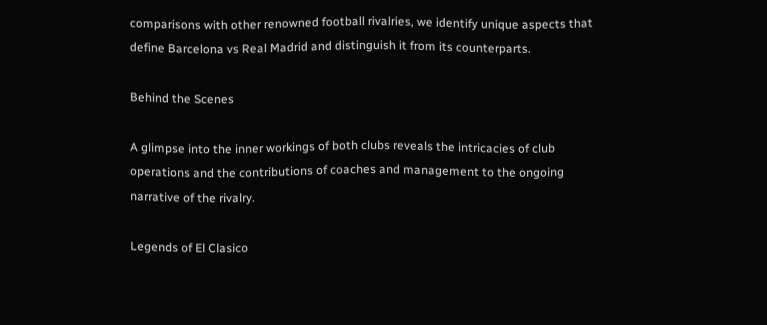comparisons with other renowned football rivalries, we identify unique aspects that define Barcelona vs Real Madrid and distinguish it from its counterparts.

Behind the Scenes

A glimpse into the inner workings of both clubs reveals the intricacies of club operations and the contributions of coaches and management to the ongoing narrative of the rivalry.

Legends of El Clasico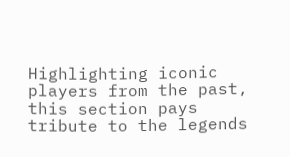Highlighting iconic players from the past, this section pays tribute to the legends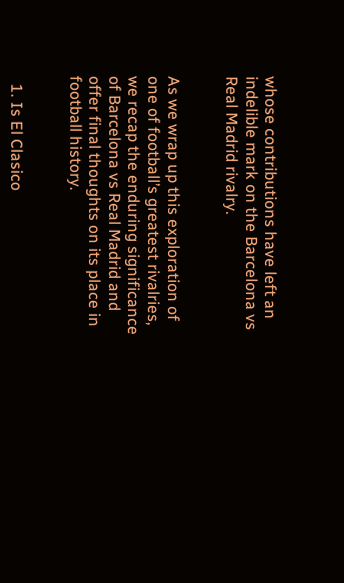whose contributions have left an indelible mark on the Barcelona vs Real Madrid rivalry.


As we wrap up this exploration of one of football’s greatest rivalries, we recap the enduring significance of Barcelona vs Real Madrid and offer final thoughts on its place in football history.


  1. Is El Clasico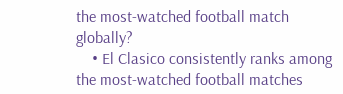the most-watched football match globally?
    • El Clasico consistently ranks among the most-watched football matches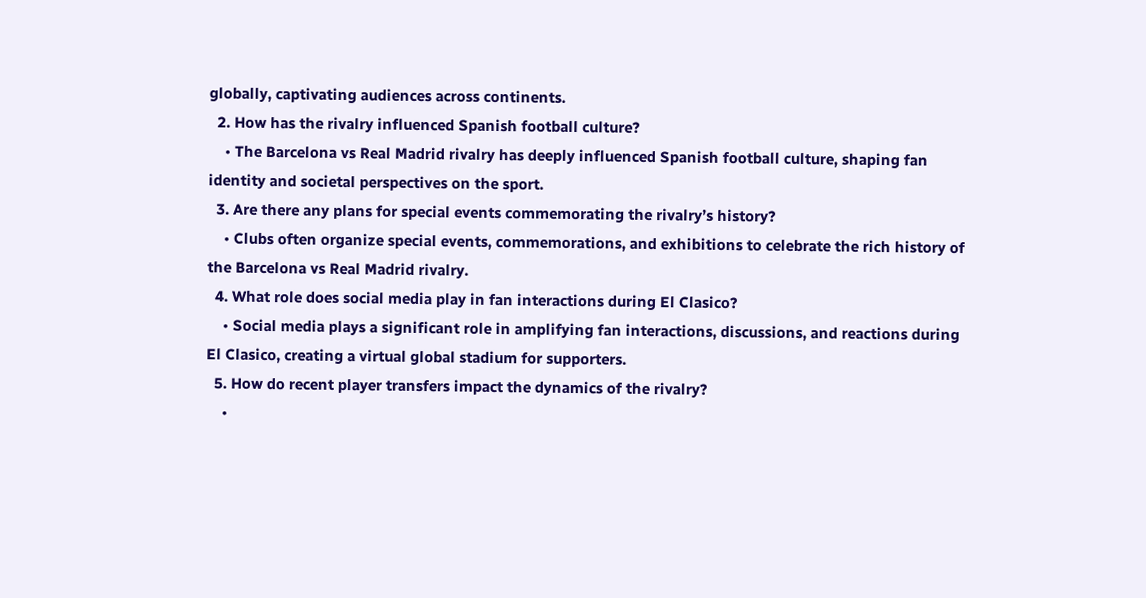globally, captivating audiences across continents.
  2. How has the rivalry influenced Spanish football culture?
    • The Barcelona vs Real Madrid rivalry has deeply influenced Spanish football culture, shaping fan identity and societal perspectives on the sport.
  3. Are there any plans for special events commemorating the rivalry’s history?
    • Clubs often organize special events, commemorations, and exhibitions to celebrate the rich history of the Barcelona vs Real Madrid rivalry.
  4. What role does social media play in fan interactions during El Clasico?
    • Social media plays a significant role in amplifying fan interactions, discussions, and reactions during El Clasico, creating a virtual global stadium for supporters.
  5. How do recent player transfers impact the dynamics of the rivalry?
    •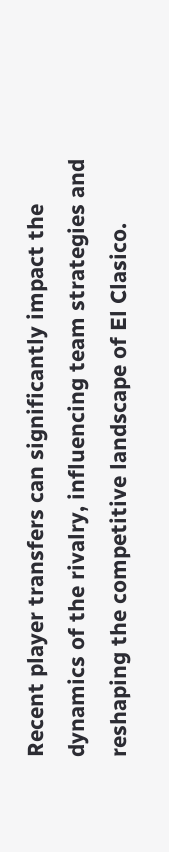Recent player transfers can significantly impact the dynamics of the rivalry, influencing team strategies and reshaping the competitive landscape of El Clasico.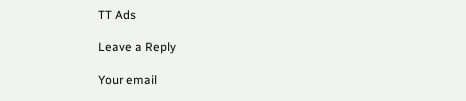TT Ads

Leave a Reply

Your email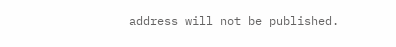address will not be published.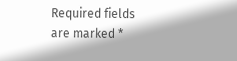Required fields are marked *